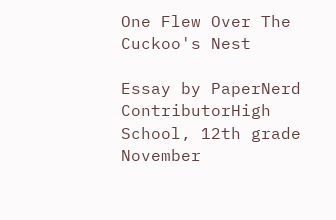One Flew Over The Cuckoo's Nest

Essay by PaperNerd ContributorHigh School, 12th grade November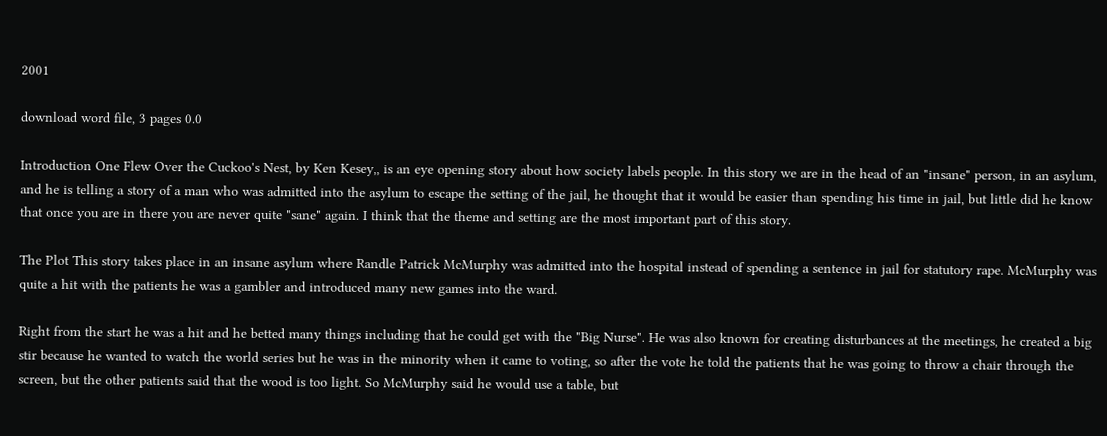2001

download word file, 3 pages 0.0

Introduction One Flew Over the Cuckoo's Nest, by Ken Kesey,, is an eye opening story about how society labels people. In this story we are in the head of an "insane" person, in an asylum, and he is telling a story of a man who was admitted into the asylum to escape the setting of the jail, he thought that it would be easier than spending his time in jail, but little did he know that once you are in there you are never quite "sane" again. I think that the theme and setting are the most important part of this story.

The Plot This story takes place in an insane asylum where Randle Patrick McMurphy was admitted into the hospital instead of spending a sentence in jail for statutory rape. McMurphy was quite a hit with the patients he was a gambler and introduced many new games into the ward.

Right from the start he was a hit and he betted many things including that he could get with the "Big Nurse". He was also known for creating disturbances at the meetings, he created a big stir because he wanted to watch the world series but he was in the minority when it came to voting, so after the vote he told the patients that he was going to throw a chair through the screen, but the other patients said that the wood is too light. So McMurphy said he would use a table, but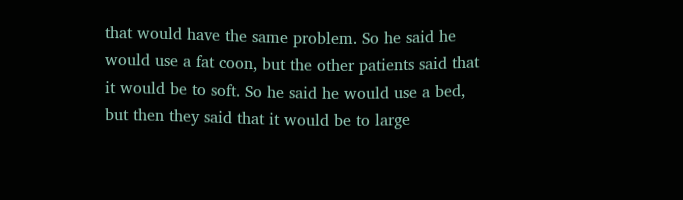that would have the same problem. So he said he would use a fat coon, but the other patients said that it would be to soft. So he said he would use a bed, but then they said that it would be to large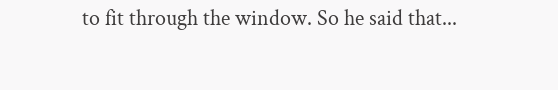to fit through the window. So he said that...